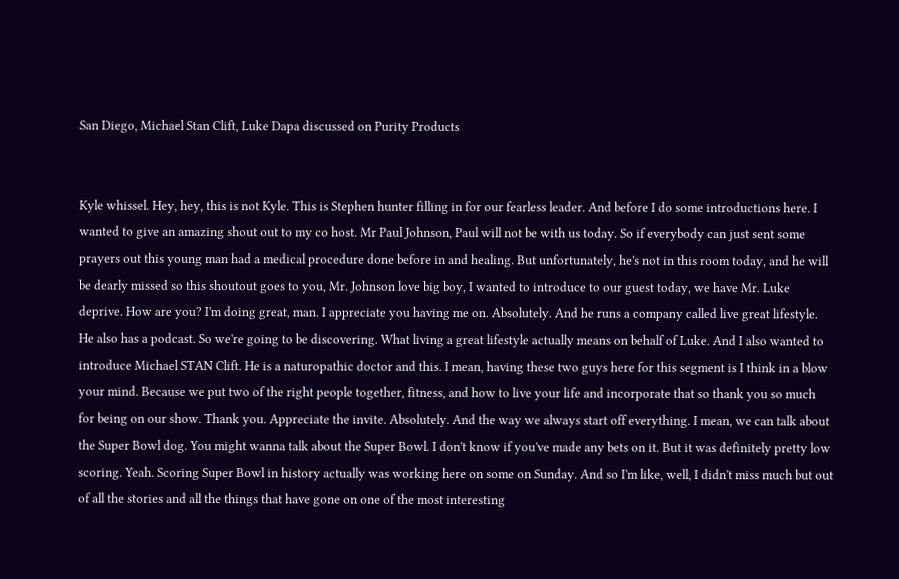San Diego, Michael Stan Clift, Luke Dapa discussed on Purity Products


Kyle whissel. Hey, hey, this is not Kyle. This is Stephen hunter filling in for our fearless leader. And before I do some introductions here. I wanted to give an amazing shout out to my co host. Mr Paul Johnson, Paul will not be with us today. So if everybody can just sent some prayers out this young man had a medical procedure done before in and healing. But unfortunately, he's not in this room today, and he will be dearly missed so this shoutout goes to you, Mr. Johnson love big boy, I wanted to introduce to our guest today, we have Mr. Luke deprive. How are you? I'm doing great, man. I appreciate you having me on. Absolutely. And he runs a company called live great lifestyle. He also has a podcast. So we're going to be discovering. What living a great lifestyle actually means on behalf of Luke. And I also wanted to introduce Michael STAN Clift. He is a naturopathic doctor and this. I mean, having these two guys here for this segment is I think in a blow your mind. Because we put two of the right people together, fitness, and how to live your life and incorporate that so thank you so much for being on our show. Thank you. Appreciate the invite. Absolutely. And the way we always start off everything. I mean, we can talk about the Super Bowl dog. You might wanna talk about the Super Bowl. I don't know if you've made any bets on it. But it was definitely pretty low scoring. Yeah. Scoring Super Bowl in history actually was working here on some on Sunday. And so I'm like, well, I didn't miss much but out of all the stories and all the things that have gone on one of the most interesting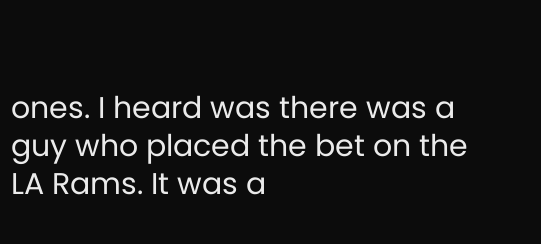ones. I heard was there was a guy who placed the bet on the LA Rams. It was a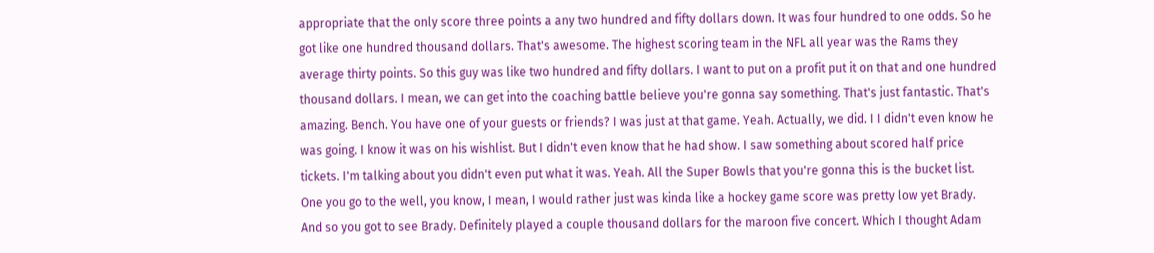appropriate that the only score three points a any two hundred and fifty dollars down. It was four hundred to one odds. So he got like one hundred thousand dollars. That's awesome. The highest scoring team in the NFL all year was the Rams they average thirty points. So this guy was like two hundred and fifty dollars. I want to put on a profit put it on that and one hundred thousand dollars. I mean, we can get into the coaching battle believe you're gonna say something. That's just fantastic. That's amazing. Bench. You have one of your guests or friends? I was just at that game. Yeah. Actually, we did. I I didn't even know he was going. I know it was on his wishlist. But I didn't even know that he had show. I saw something about scored half price tickets. I'm talking about you didn't even put what it was. Yeah. All the Super Bowls that you're gonna this is the bucket list. One you go to the well, you know, I mean, I would rather just was kinda like a hockey game score was pretty low yet Brady. And so you got to see Brady. Definitely played a couple thousand dollars for the maroon five concert. Which I thought Adam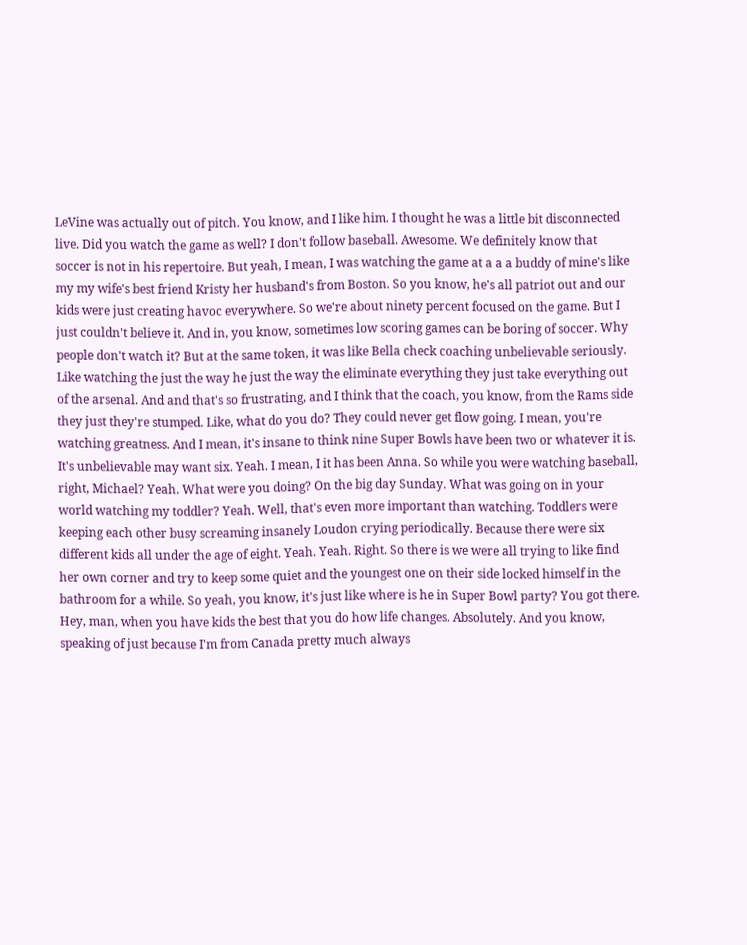LeVine was actually out of pitch. You know, and I like him. I thought he was a little bit disconnected live. Did you watch the game as well? I don't follow baseball. Awesome. We definitely know that soccer is not in his repertoire. But yeah, I mean, I was watching the game at a a a buddy of mine's like my my wife's best friend Kristy her husband's from Boston. So you know, he's all patriot out and our kids were just creating havoc everywhere. So we're about ninety percent focused on the game. But I just couldn't believe it. And in, you know, sometimes low scoring games can be boring of soccer. Why people don't watch it? But at the same token, it was like Bella check coaching unbelievable seriously. Like watching the just the way he just the way the eliminate everything they just take everything out of the arsenal. And and that's so frustrating, and I think that the coach, you know, from the Rams side they just they're stumped. Like, what do you do? They could never get flow going. I mean, you're watching greatness. And I mean, it's insane to think nine Super Bowls have been two or whatever it is. It's unbelievable may want six. Yeah. I mean, I it has been Anna. So while you were watching baseball, right, Michael? Yeah. What were you doing? On the big day Sunday. What was going on in your world watching my toddler? Yeah. Well, that's even more important than watching. Toddlers were keeping each other busy screaming insanely Loudon crying periodically. Because there were six different kids all under the age of eight. Yeah. Yeah. Right. So there is we were all trying to like find her own corner and try to keep some quiet and the youngest one on their side locked himself in the bathroom for a while. So yeah, you know, it's just like where is he in Super Bowl party? You got there. Hey, man, when you have kids the best that you do how life changes. Absolutely. And you know, speaking of just because I'm from Canada pretty much always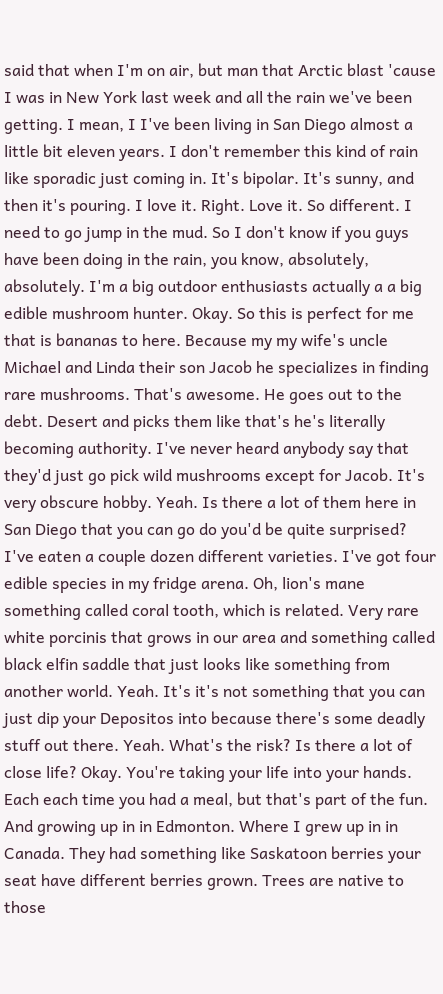said that when I'm on air, but man that Arctic blast 'cause I was in New York last week and all the rain we've been getting. I mean, I I've been living in San Diego almost a little bit eleven years. I don't remember this kind of rain like sporadic just coming in. It's bipolar. It's sunny, and then it's pouring. I love it. Right. Love it. So different. I need to go jump in the mud. So I don't know if you guys have been doing in the rain, you know, absolutely, absolutely. I'm a big outdoor enthusiasts actually a a big edible mushroom hunter. Okay. So this is perfect for me that is bananas to here. Because my my wife's uncle Michael and Linda their son Jacob he specializes in finding rare mushrooms. That's awesome. He goes out to the debt. Desert and picks them like that's he's literally becoming authority. I've never heard anybody say that they'd just go pick wild mushrooms except for Jacob. It's very obscure hobby. Yeah. Is there a lot of them here in San Diego that you can go do you'd be quite surprised? I've eaten a couple dozen different varieties. I've got four edible species in my fridge arena. Oh, lion's mane something called coral tooth, which is related. Very rare white porcinis that grows in our area and something called black elfin saddle that just looks like something from another world. Yeah. It's it's not something that you can just dip your Depositos into because there's some deadly stuff out there. Yeah. What's the risk? Is there a lot of close life? Okay. You're taking your life into your hands. Each each time you had a meal, but that's part of the fun. And growing up in in Edmonton. Where I grew up in in Canada. They had something like Saskatoon berries your seat have different berries grown. Trees are native to those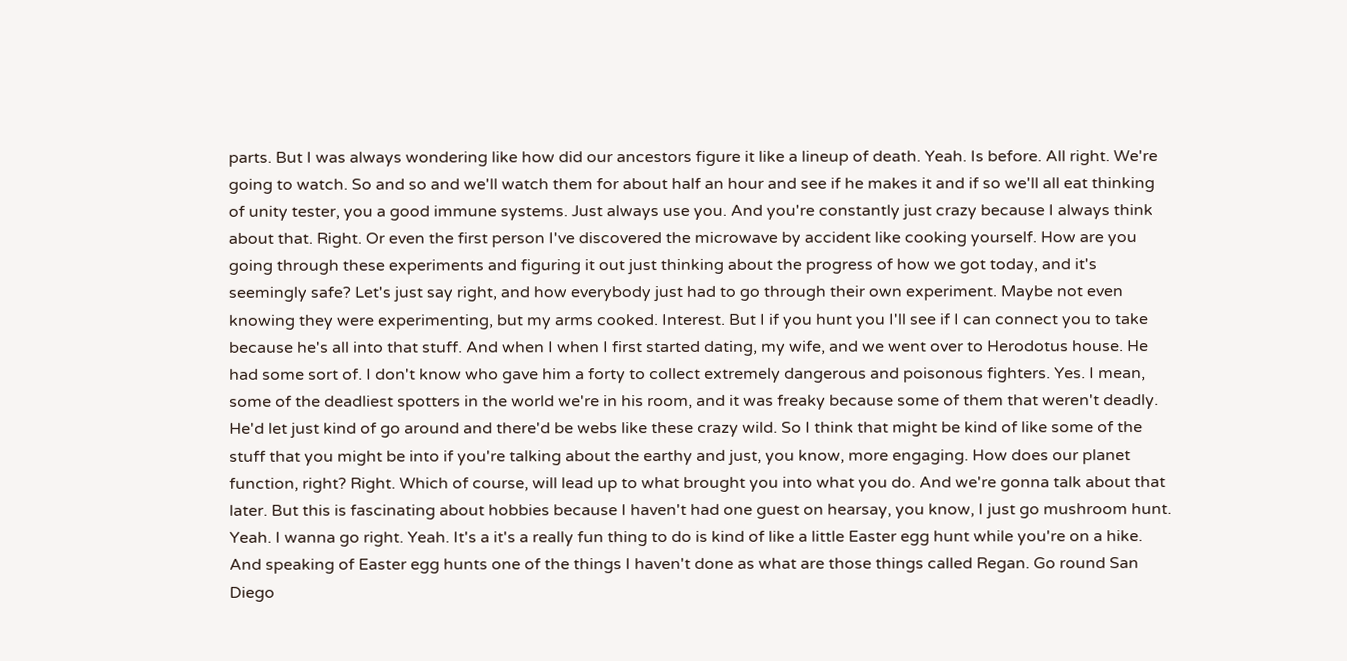parts. But I was always wondering like how did our ancestors figure it like a lineup of death. Yeah. Is before. All right. We're going to watch. So and so and we'll watch them for about half an hour and see if he makes it and if so we'll all eat thinking of unity tester, you a good immune systems. Just always use you. And you're constantly just crazy because I always think about that. Right. Or even the first person I've discovered the microwave by accident like cooking yourself. How are you going through these experiments and figuring it out just thinking about the progress of how we got today, and it's seemingly safe? Let's just say right, and how everybody just had to go through their own experiment. Maybe not even knowing they were experimenting, but my arms cooked. Interest. But I if you hunt you I'll see if I can connect you to take because he's all into that stuff. And when I when I first started dating, my wife, and we went over to Herodotus house. He had some sort of. I don't know who gave him a forty to collect extremely dangerous and poisonous fighters. Yes. I mean, some of the deadliest spotters in the world we're in his room, and it was freaky because some of them that weren't deadly. He'd let just kind of go around and there'd be webs like these crazy wild. So I think that might be kind of like some of the stuff that you might be into if you're talking about the earthy and just, you know, more engaging. How does our planet function, right? Right. Which of course, will lead up to what brought you into what you do. And we're gonna talk about that later. But this is fascinating about hobbies because I haven't had one guest on hearsay, you know, I just go mushroom hunt. Yeah. I wanna go right. Yeah. It's a it's a really fun thing to do is kind of like a little Easter egg hunt while you're on a hike. And speaking of Easter egg hunts one of the things I haven't done as what are those things called Regan. Go round San Diego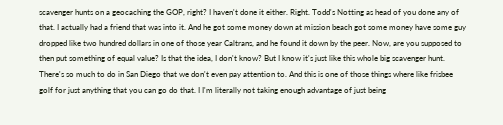scavenger hunts on a geocaching the GOP, right? I haven't done it either. Right. Todd's Notting as head of you done any of that. I actually had a friend that was into it. And he got some money down at mission beach got some money have some guy dropped like two hundred dollars in one of those year Caltrans, and he found it down by the peer. Now, are you supposed to then put something of equal value? Is that the idea, I don't know? But I know it's just like this whole big scavenger hunt. There's so much to do in San Diego that we don't even pay attention to. And this is one of those things where like frisbee golf for just anything that you can go do that. I I'm literally not taking enough advantage of just being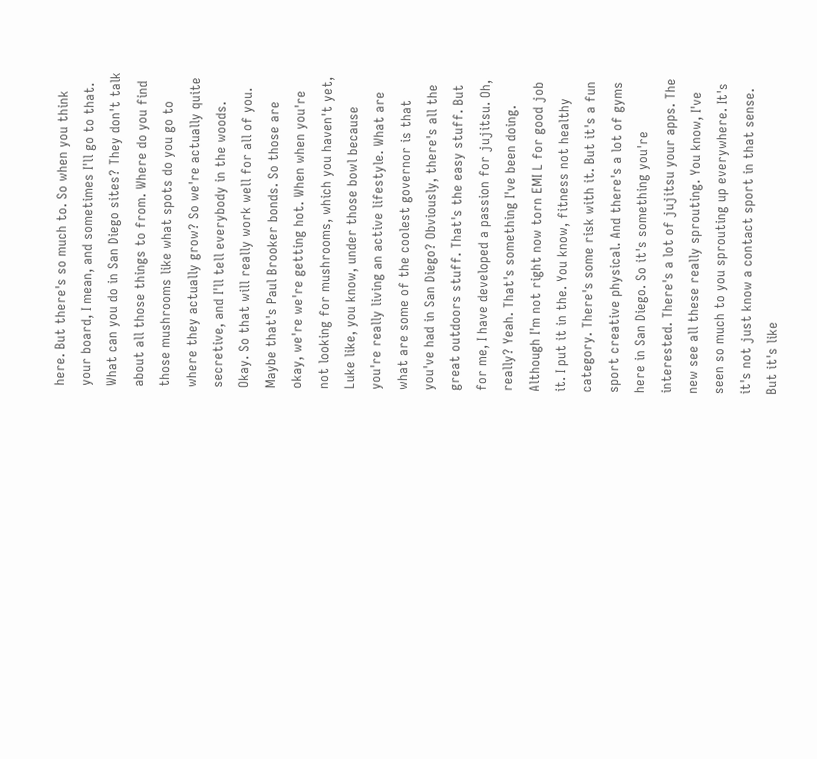here. But there's so much to. So when you think your board, I mean, and sometimes I'll go to that. What can you do in San Diego sites? They don't talk about all those things to from. Where do you find those mushrooms like what spots do you go to where they actually grow? So we're actually quite secretive, and I'll tell everybody in the woods. Okay. So that will really work well for all of you. Maybe that's Paul Brooker bonds. So those are okay, we're we're getting hot. When when you're not looking for mushrooms, which you haven't yet, Luke like, you know, under those bowl because you're really living an active lifestyle. What are what are some of the coolest governor is that you've had in San Diego? Obviously, there's all the great outdoors stuff. That's the easy stuff. But for me, I have developed a passion for jujitsu. Oh, really? Yeah. That's something I've been doing. Although I'm not right now torn EMI L for good job it. I put it in the. You know, fitness not healthy category. There's some risk with it. But it's a fun sport creative physical. And there's a lot of gyms here in San Diego. So it's something you're interested. There's a lot of jujitsu your apps. The new see all these really sprouting. You know, I've seen so much to you sprouting up everywhere. It's it's not just know a contact sport in that sense. But it's like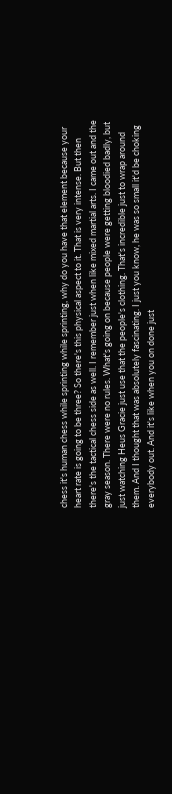chess it's human chess while sprinting while sprinting, why do you have that element because your heart rate is going to be three? So there's this physical aspect to it. That is very intense. But then there's the tactical chess side as well. I remember just when like mixed martial arts. I came out and the gray season. There were no rules. What's going on because people were getting bloodied badly, but just watching Heus Gracie just use that the people's clothing. That's incredible just to wrap around them. And I thought that was absolutely fascinating. I just you know, he was so small it'd be choking everybody out. And it's like when you on done just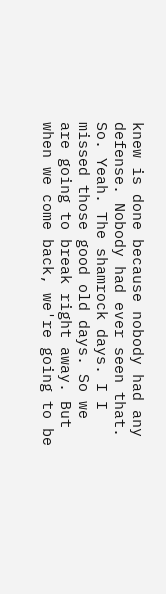knew is done because nobody had any defense. Nobody had ever seen that. So. Yeah. The shamrock days. I I missed those good old days. So we are going to break right away. But when we come back, we're going to be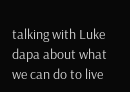talking with Luke dapa about what we can do to live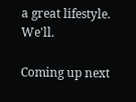a great lifestyle. We'll.

Coming up next